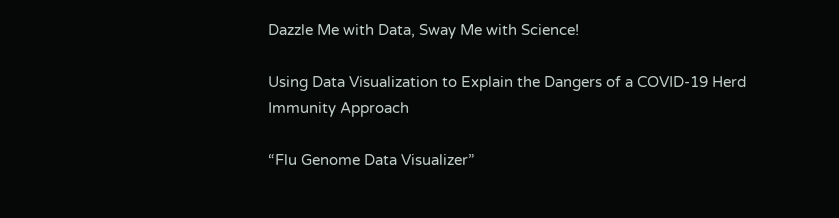Dazzle Me with Data, Sway Me with Science!

Using Data Visualization to Explain the Dangers of a COVID-19 Herd Immunity Approach

“Flu Genome Data Visualizer”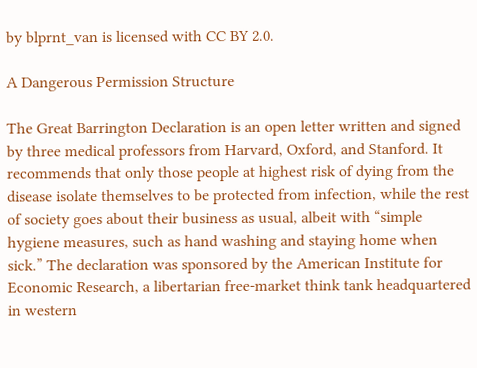by blprnt_van is licensed with CC BY 2.0.

A Dangerous Permission Structure

The Great Barrington Declaration is an open letter written and signed by three medical professors from Harvard, Oxford, and Stanford. It recommends that only those people at highest risk of dying from the disease isolate themselves to be protected from infection, while the rest of society goes about their business as usual, albeit with “simple hygiene measures, such as hand washing and staying home when sick.” The declaration was sponsored by the American Institute for Economic Research, a libertarian free-market think tank headquartered in western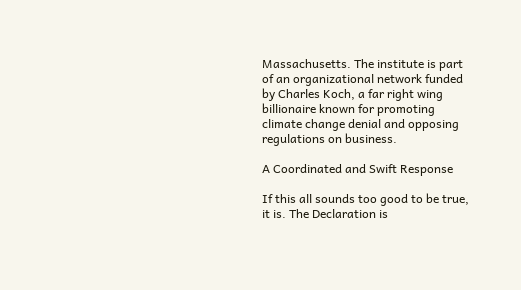Massachusetts. The institute is part of an organizational network funded by Charles Koch, a far right wing billionaire known for promoting climate change denial and opposing regulations on business.

A Coordinated and Swift Response

If this all sounds too good to be true, it is. The Declaration is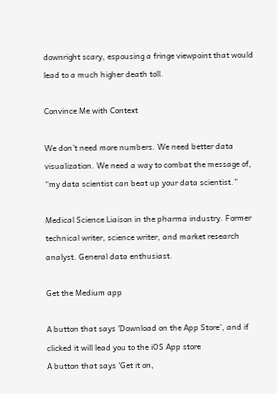downright scary, espousing a fringe viewpoint that would lead to a much higher death toll.

Convince Me with Context

We don’t need more numbers. We need better data visualization. We need a way to combat the message of, “my data scientist can beat up your data scientist.”

Medical Science Liaison in the pharma industry. Former technical writer, science writer, and market research analyst. General data enthusiast.

Get the Medium app

A button that says 'Download on the App Store', and if clicked it will lead you to the iOS App store
A button that says 'Get it on,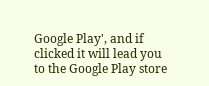Google Play', and if clicked it will lead you to the Google Play store